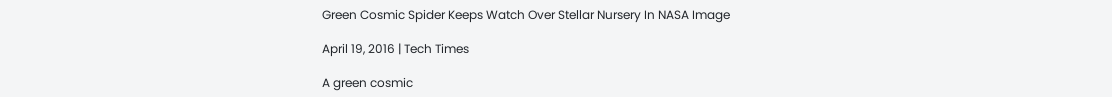Green Cosmic Spider Keeps Watch Over Stellar Nursery In NASA Image

April 19, 2016 | Tech Times

A green cosmic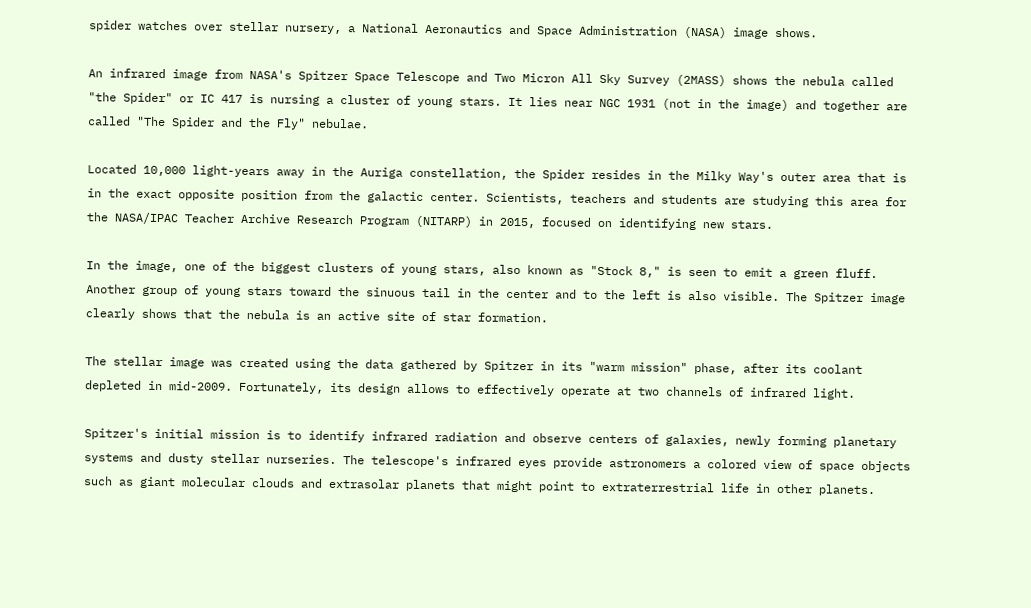spider watches over stellar nursery, a National Aeronautics and Space Administration (NASA) image shows.

An infrared image from NASA's Spitzer Space Telescope and Two Micron All Sky Survey (2MASS) shows the nebula called "the Spider" or IC 417 is nursing a cluster of young stars. It lies near NGC 1931 (not in the image) and together are called "The Spider and the Fly" nebulae.

Located 10,000 light-years away in the Auriga constellation, the Spider resides in the Milky Way's outer area that is in the exact opposite position from the galactic center. Scientists, teachers and students are studying this area for the NASA/IPAC Teacher Archive Research Program (NITARP) in 2015, focused on identifying new stars.

In the image, one of the biggest clusters of young stars, also known as "Stock 8," is seen to emit a green fluff. Another group of young stars toward the sinuous tail in the center and to the left is also visible. The Spitzer image clearly shows that the nebula is an active site of star formation.

The stellar image was created using the data gathered by Spitzer in its "warm mission" phase, after its coolant depleted in mid-2009. Fortunately, its design allows to effectively operate at two channels of infrared light.

Spitzer's initial mission is to identify infrared radiation and observe centers of galaxies, newly forming planetary systems and dusty stellar nurseries. The telescope's infrared eyes provide astronomers a colored view of space objects such as giant molecular clouds and extrasolar planets that might point to extraterrestrial life in other planets.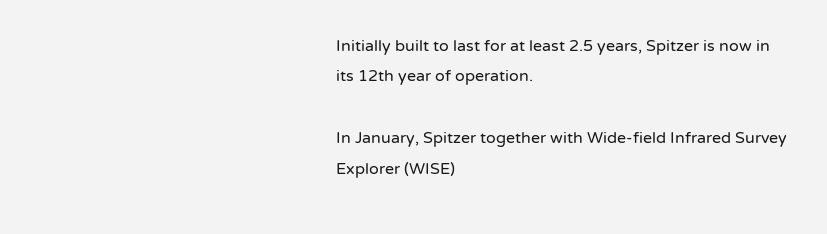Initially built to last for at least 2.5 years, Spitzer is now in its 12th year of operation.

In January, Spitzer together with Wide-field Infrared Survey Explorer (WISE)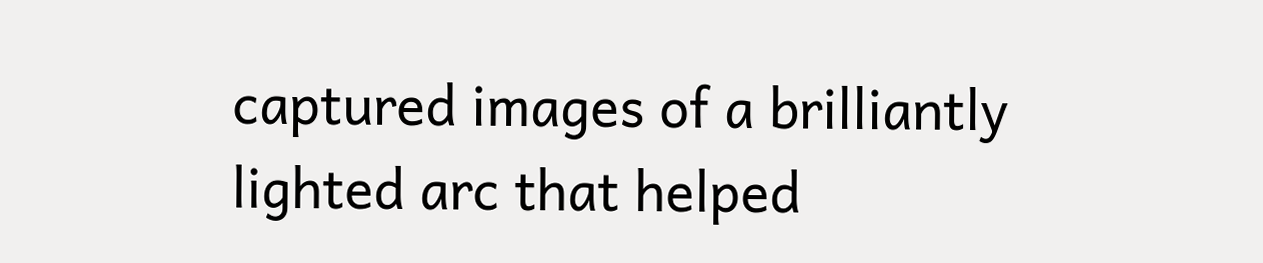captured images of a brilliantly lighted arc that helped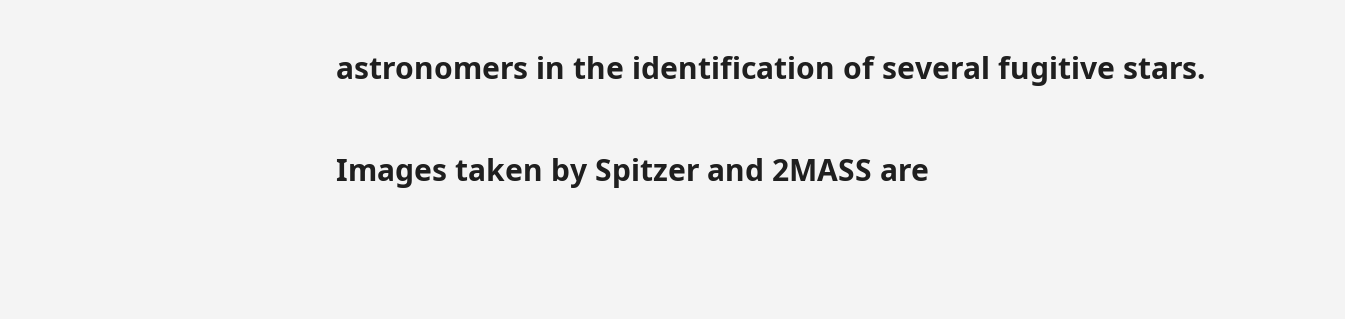astronomers in the identification of several fugitive stars.

Images taken by Spitzer and 2MASS are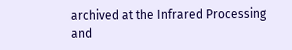archived at the Infrared Processing and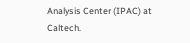Analysis Center (IPAC) at Caltech.